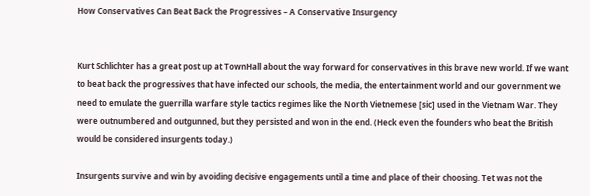How Conservatives Can Beat Back the Progressives – A Conservative Insurgency


Kurt Schlichter has a great post up at TownHall about the way forward for conservatives in this brave new world. If we want to beat back the progressives that have infected our schools, the media, the entertainment world and our government we need to emulate the guerrilla warfare style tactics regimes like the North Vietnemese [sic] used in the Vietnam War. They were outnumbered and outgunned, but they persisted and won in the end. (Heck even the founders who beat the British would be considered insurgents today.)

Insurgents survive and win by avoiding decisive engagements until a time and place of their choosing. Tet was not the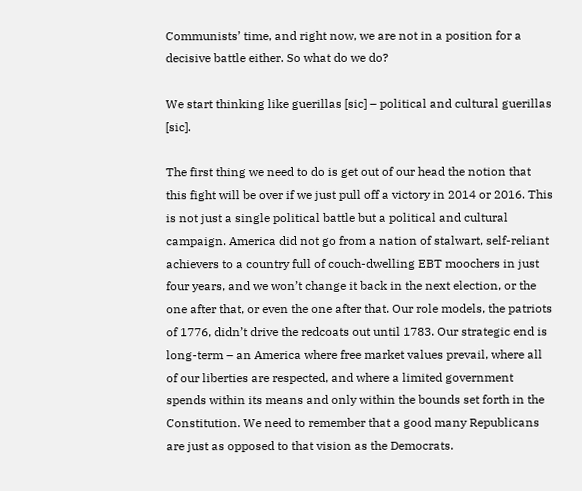Communists’ time, and right now, we are not in a position for a decisive battle either. So what do we do?

We start thinking like guerillas [sic] – political and cultural guerillas [sic].

The first thing we need to do is get out of our head the notion that this fight will be over if we just pull off a victory in 2014 or 2016. This is not just a single political battle but a political and cultural campaign. America did not go from a nation of stalwart, self-reliant achievers to a country full of couch-dwelling EBT moochers in just four years, and we won’t change it back in the next election, or the one after that, or even the one after that. Our role models, the patriots of 1776, didn’t drive the redcoats out until 1783. Our strategic end is long-term – an America where free market values prevail, where all of our liberties are respected, and where a limited government spends within its means and only within the bounds set forth in the Constitution. We need to remember that a good many Republicans are just as opposed to that vision as the Democrats.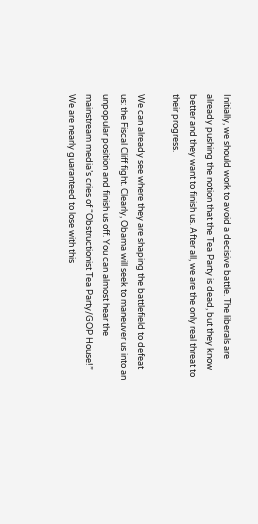Initially, we should work to avoid a decisive battle. The liberals are already pushing the notion that the Tea Party is dead, but they know better and they want to finish us. After all, we are the only real threat to their progress.

We can already see where they are shaping the battlefield to defeat us: the Fiscal Cliff fight. Clearly, Obama will seek to maneuver us into an unpopular position and finish us off. You can almost hear the mainstream media’s cries of “Obstructionist Tea Party/GOP House!” We are nearly guaranteed to lose with this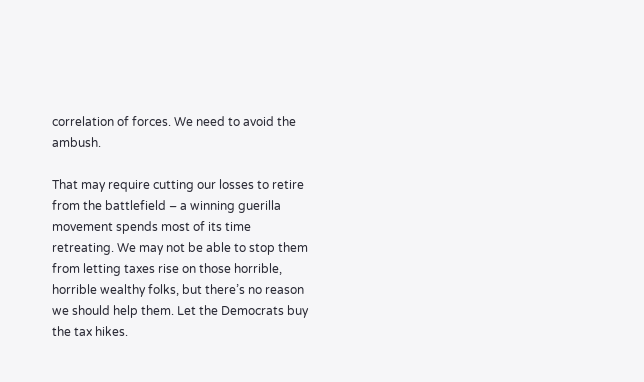correlation of forces. We need to avoid the ambush.

That may require cutting our losses to retire from the battlefield – a winning guerilla movement spends most of its time retreating. We may not be able to stop them from letting taxes rise on those horrible, horrible wealthy folks, but there’s no reason we should help them. Let the Democrats buy the tax hikes.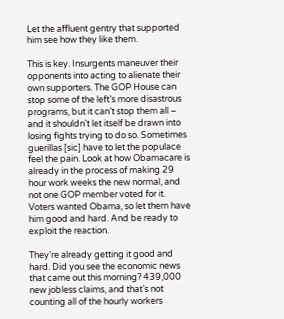Let the affluent gentry that supported him see how they like them.

This is key. Insurgents maneuver their opponents into acting to alienate their own supporters. The GOP House can stop some of the left’s more disastrous programs, but it can’t stop them all – and it shouldn’t let itself be drawn into losing fights trying to do so. Sometimes guerillas [sic] have to let the populace feel the pain. Look at how Obamacare is already in the process of making 29 hour work weeks the new normal, and not one GOP member voted for it. Voters wanted Obama, so let them have him good and hard. And be ready to exploit the reaction.

They’re already getting it good and hard. Did you see the economic news that came out this morning? 439,000 new jobless claims, and that’s not counting all of the hourly workers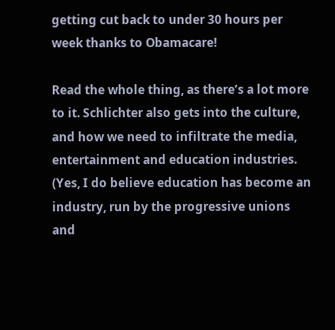getting cut back to under 30 hours per week thanks to Obamacare!

Read the whole thing, as there’s a lot more to it. Schlichter also gets into the culture, and how we need to infiltrate the media, entertainment and education industries. (Yes, I do believe education has become an industry, run by the progressive unions and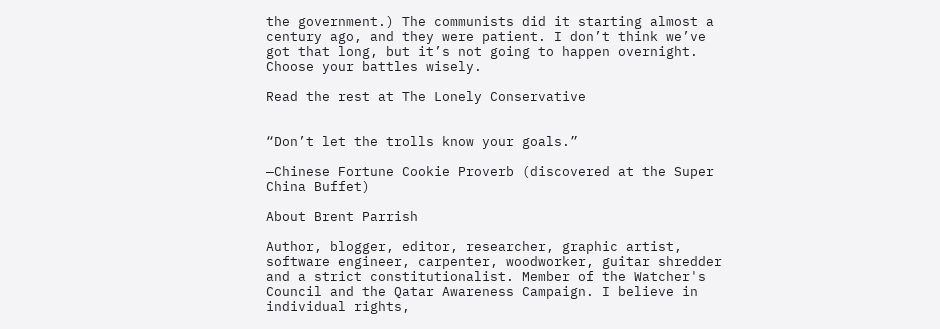the government.) The communists did it starting almost a century ago, and they were patient. I don’t think we’ve got that long, but it’s not going to happen overnight. Choose your battles wisely.

Read the rest at The Lonely Conservative


“Don’t let the trolls know your goals.”

—Chinese Fortune Cookie Proverb (discovered at the Super China Buffet)

About Brent Parrish

Author, blogger, editor, researcher, graphic artist, software engineer, carpenter, woodworker, guitar shredder and a strict constitutionalist. Member of the Watcher's Council and the Qatar Awareness Campaign. I believe in individual rights,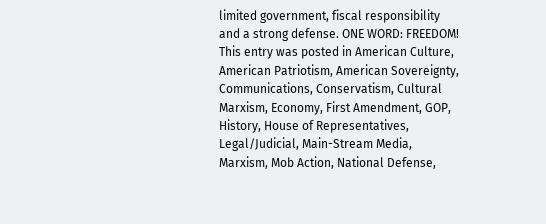limited government, fiscal responsibility and a strong defense. ONE WORD: FREEDOM!
This entry was posted in American Culture, American Patriotism, American Sovereignty, Communications, Conservatism, Cultural Marxism, Economy, First Amendment, GOP, History, House of Representatives, Legal/Judicial, Main-Stream Media, Marxism, Mob Action, National Defense,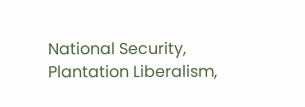National Security, Plantation Liberalism,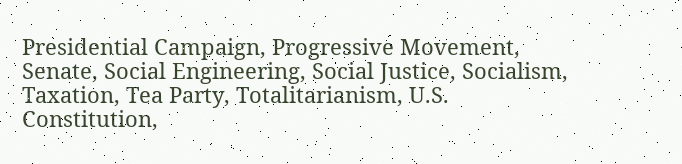Presidential Campaign, Progressive Movement, Senate, Social Engineering, Social Justice, Socialism, Taxation, Tea Party, Totalitarianism, U.S. Constitution,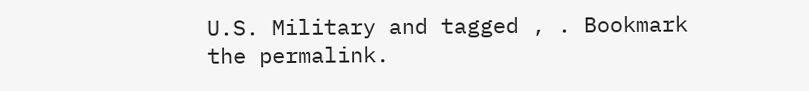U.S. Military and tagged , . Bookmark the permalink.